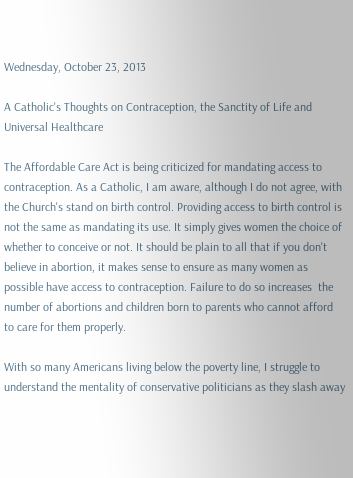Wednesday, October 23, 2013

A Catholic's Thoughts on Contraception, the Sanctity of Life and Universal Healthcare

The Affordable Care Act is being criticized for mandating access to contraception. As a Catholic, I am aware, although I do not agree, with the Church's stand on birth control. Providing access to birth control is not the same as mandating its use. It simply gives women the choice of whether to conceive or not. It should be plain to all that if you don't believe in abortion, it makes sense to ensure as many women as possible have access to contraception. Failure to do so increases  the number of abortions and children born to parents who cannot afford to care for them properly.

With so many Americans living below the poverty line, I struggle to understand the mentality of conservative politicians as they slash away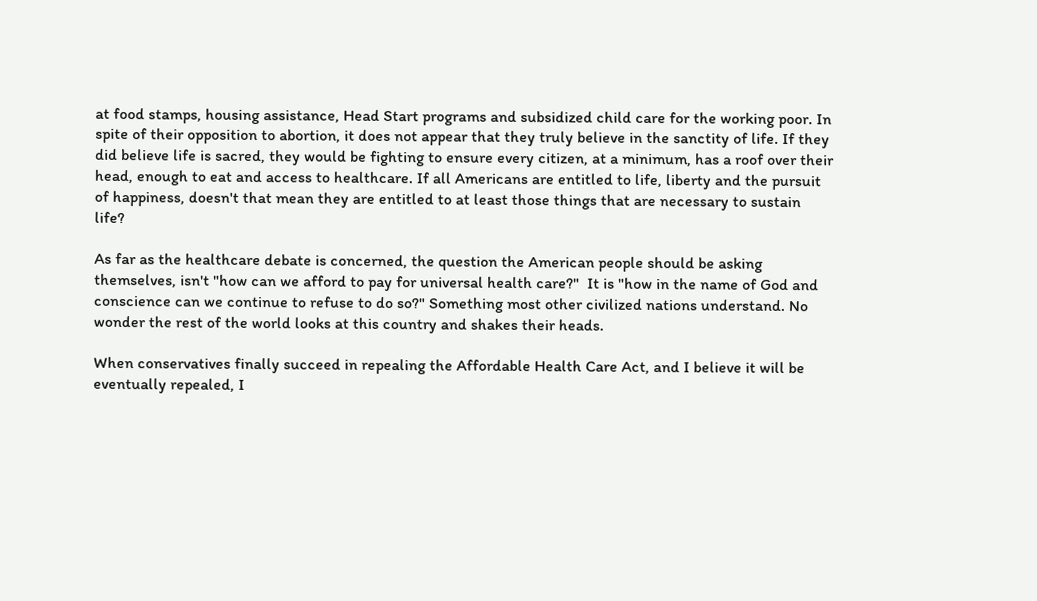at food stamps, housing assistance, Head Start programs and subsidized child care for the working poor. In spite of their opposition to abortion, it does not appear that they truly believe in the sanctity of life. If they did believe life is sacred, they would be fighting to ensure every citizen, at a minimum, has a roof over their head, enough to eat and access to healthcare. If all Americans are entitled to life, liberty and the pursuit of happiness, doesn't that mean they are entitled to at least those things that are necessary to sustain life?

As far as the healthcare debate is concerned, the question the American people should be asking themselves, isn't "how can we afford to pay for universal health care?"  It is "how in the name of God and conscience can we continue to refuse to do so?" Something most other civilized nations understand. No wonder the rest of the world looks at this country and shakes their heads.

When conservatives finally succeed in repealing the Affordable Health Care Act, and I believe it will be eventually repealed, I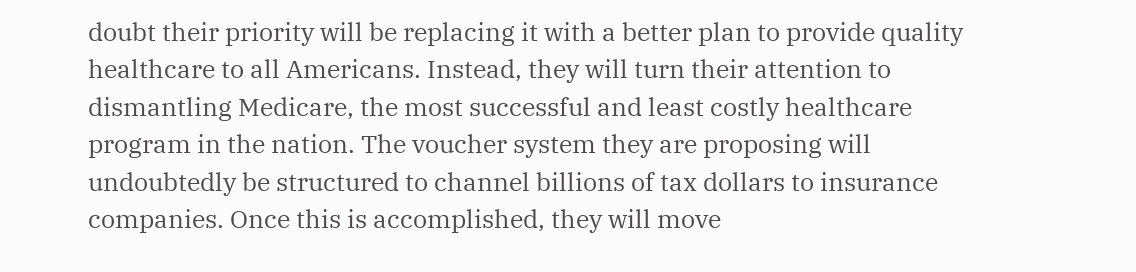doubt their priority will be replacing it with a better plan to provide quality healthcare to all Americans. Instead, they will turn their attention to dismantling Medicare, the most successful and least costly healthcare program in the nation. The voucher system they are proposing will undoubtedly be structured to channel billions of tax dollars to insurance companies. Once this is accomplished, they will move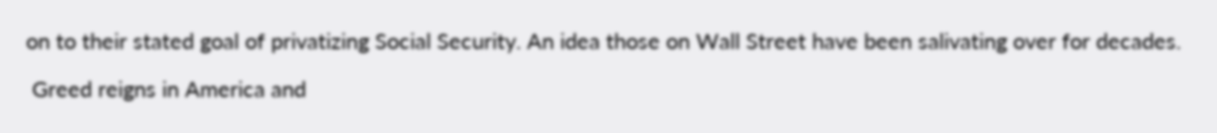on to their stated goal of privatizing Social Security. An idea those on Wall Street have been salivating over for decades.

 Greed reigns in America and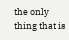the only thing that is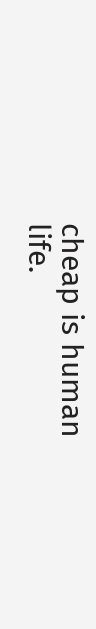cheap is human life.